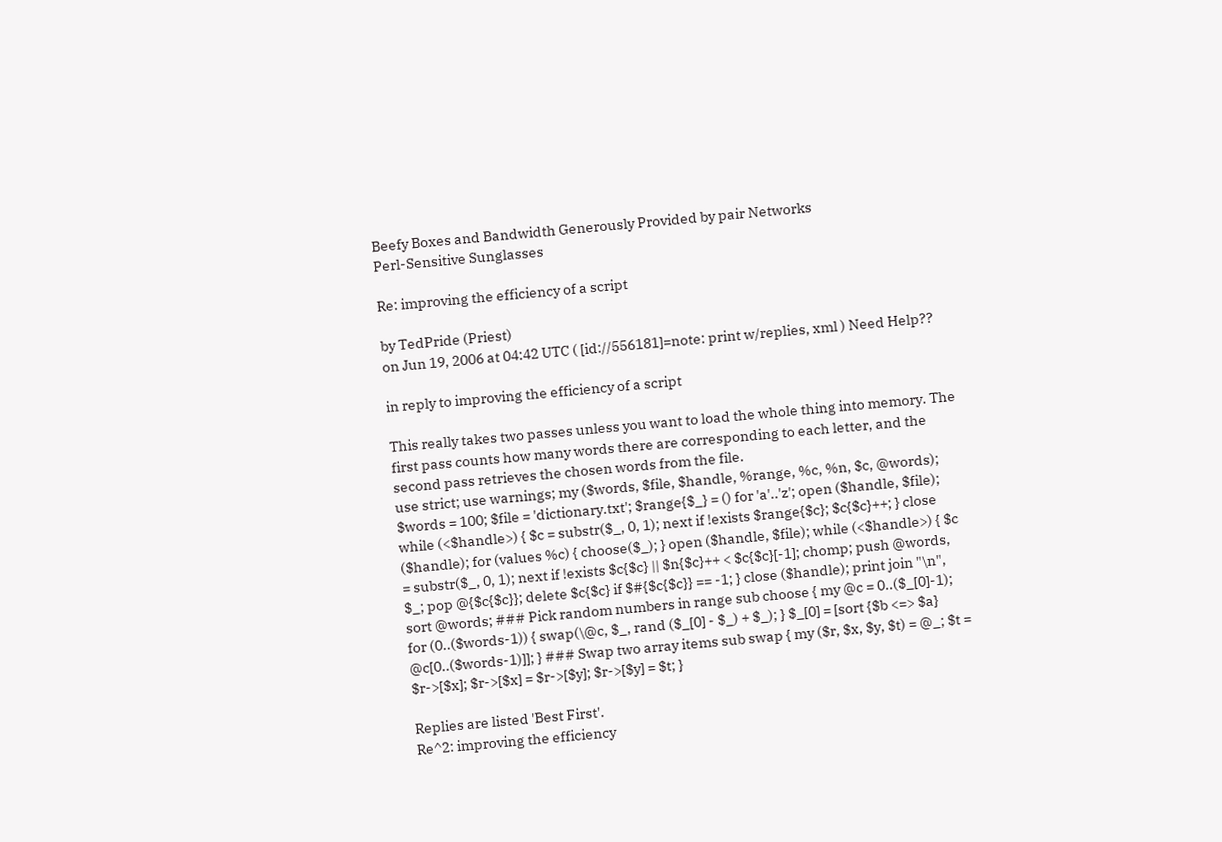Beefy Boxes and Bandwidth Generously Provided by pair Networks
Perl-Sensitive Sunglasses

Re: improving the efficiency of a script

by TedPride (Priest)
on Jun 19, 2006 at 04:42 UTC ( [id://556181]=note: print w/replies, xml ) Need Help??

in reply to improving the efficiency of a script

This really takes two passes unless you want to load the whole thing into memory. The first pass counts how many words there are corresponding to each letter, and the second pass retrieves the chosen words from the file.
use strict; use warnings; my ($words, $file, $handle, %range, %c, %n, $c, @words); $words = 100; $file = 'dictionary.txt'; $range{$_} = () for 'a'..'z'; open ($handle, $file); while (<$handle>) { $c = substr($_, 0, 1); next if !exists $range{$c}; $c{$c}++; } close ($handle); for (values %c) { choose($_); } open ($handle, $file); while (<$handle>) { $c = substr($_, 0, 1); next if !exists $c{$c} || $n{$c}++ < $c{$c}[-1]; chomp; push @words, $_; pop @{$c{$c}}; delete $c{$c} if $#{$c{$c}} == -1; } close ($handle); print join "\n", sort @words; ### Pick random numbers in range sub choose { my @c = 0..($_[0]-1); for (0..($words-1)) { swap(\@c, $_, rand ($_[0] - $_) + $_); } $_[0] = [sort {$b <=> $a} @c[0..($words-1)]]; } ### Swap two array items sub swap { my ($r, $x, $y, $t) = @_; $t = $r->[$x]; $r->[$x] = $r->[$y]; $r->[$y] = $t; }

Replies are listed 'Best First'.
Re^2: improving the efficiency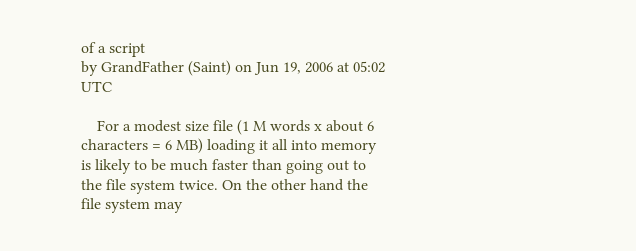of a script
by GrandFather (Saint) on Jun 19, 2006 at 05:02 UTC

    For a modest size file (1 M words x about 6 characters = 6 MB) loading it all into memory is likely to be much faster than going out to the file system twice. On the other hand the file system may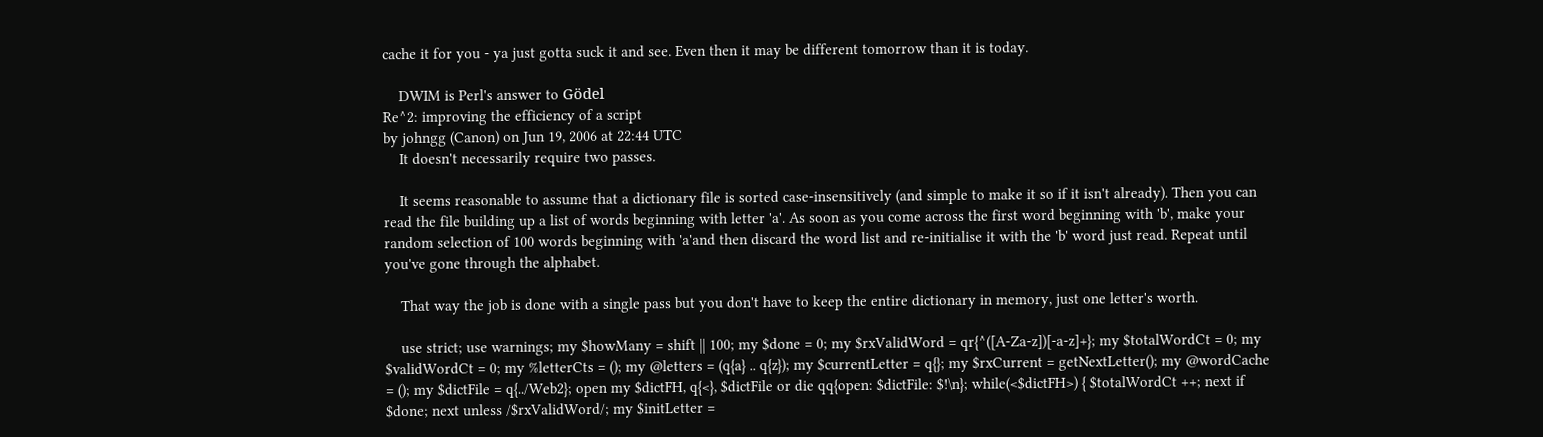cache it for you - ya just gotta suck it and see. Even then it may be different tomorrow than it is today.

    DWIM is Perl's answer to Gödel
Re^2: improving the efficiency of a script
by johngg (Canon) on Jun 19, 2006 at 22:44 UTC
    It doesn't necessarily require two passes.

    It seems reasonable to assume that a dictionary file is sorted case-insensitively (and simple to make it so if it isn't already). Then you can read the file building up a list of words beginning with letter 'a'. As soon as you come across the first word beginning with 'b', make your random selection of 100 words beginning with 'a'and then discard the word list and re-initialise it with the 'b' word just read. Repeat until you've gone through the alphabet.

    That way the job is done with a single pass but you don't have to keep the entire dictionary in memory, just one letter's worth.

    use strict; use warnings; my $howMany = shift || 100; my $done = 0; my $rxValidWord = qr{^([A-Za-z])[-a-z]+}; my $totalWordCt = 0; my $validWordCt = 0; my %letterCts = (); my @letters = (q{a} .. q{z}); my $currentLetter = q{}; my $rxCurrent = getNextLetter(); my @wordCache = (); my $dictFile = q{../Web2}; open my $dictFH, q{<}, $dictFile or die qq{open: $dictFile: $!\n}; while(<$dictFH>) { $totalWordCt ++; next if $done; next unless /$rxValidWord/; my $initLetter =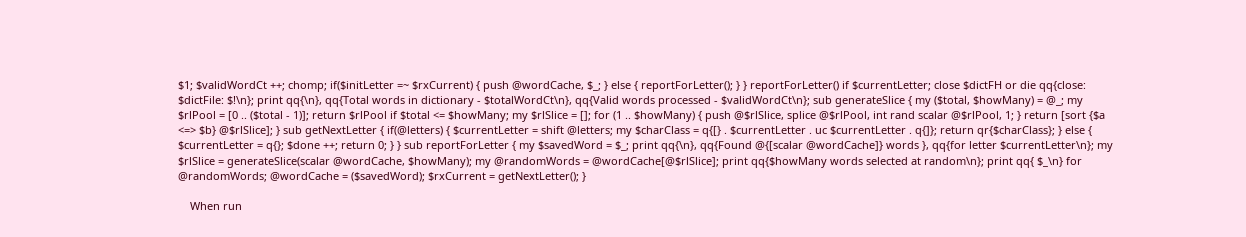$1; $validWordCt ++; chomp; if($initLetter =~ $rxCurrent) { push @wordCache, $_; } else { reportForLetter(); } } reportForLetter() if $currentLetter; close $dictFH or die qq{close: $dictFile: $!\n}; print qq{\n}, qq{Total words in dictionary - $totalWordCt\n}, qq{Valid words processed - $validWordCt\n}; sub generateSlice { my ($total, $howMany) = @_; my $rlPool = [0 .. ($total - 1)]; return $rlPool if $total <= $howMany; my $rlSlice = []; for (1 .. $howMany) { push @$rlSlice, splice @$rlPool, int rand scalar @$rlPool, 1; } return [sort {$a <=> $b} @$rlSlice]; } sub getNextLetter { if(@letters) { $currentLetter = shift @letters; my $charClass = q{[} . $currentLetter . uc $currentLetter . q{]}; return qr{$charClass}; } else { $currentLetter = q{}; $done ++; return 0; } } sub reportForLetter { my $savedWord = $_; print qq{\n}, qq{Found @{[scalar @wordCache]} words }, qq{for letter $currentLetter\n}; my $rlSlice = generateSlice(scalar @wordCache, $howMany); my @randomWords = @wordCache[@$rlSlice]; print qq{$howMany words selected at random\n}; print qq{ $_\n} for @randomWords; @wordCache = ($savedWord); $rxCurrent = getNextLetter(); }

    When run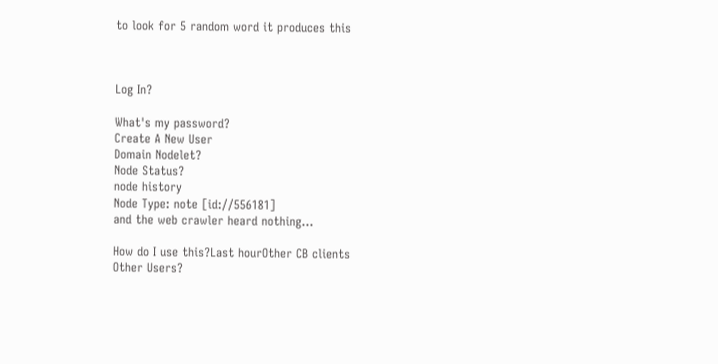to look for 5 random word it produces this



Log In?

What's my password?
Create A New User
Domain Nodelet?
Node Status?
node history
Node Type: note [id://556181]
and the web crawler heard nothing...

How do I use this?Last hourOther CB clients
Other Users?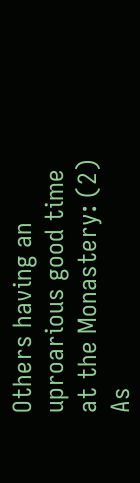Others having an uproarious good time at the Monastery: (2)
As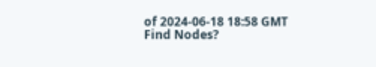of 2024-06-18 18:58 GMT
Find Nodes?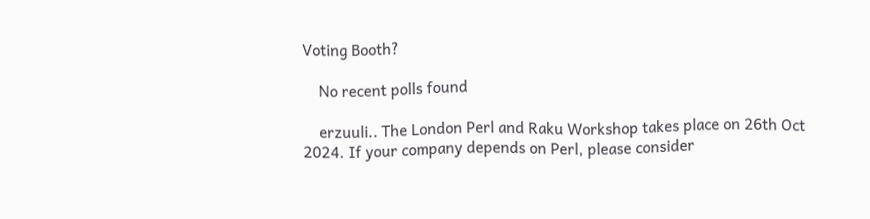Voting Booth?

    No recent polls found

    erzuuli‥ The London Perl and Raku Workshop takes place on 26th Oct 2024. If your company depends on Perl, please consider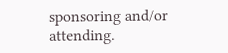sponsoring and/or attending.